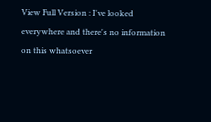View Full Version : I've looked everywhere and there's no information on this whatsoever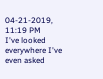04-21-2019, 11:19 PM
I've looked everywhere I've even asked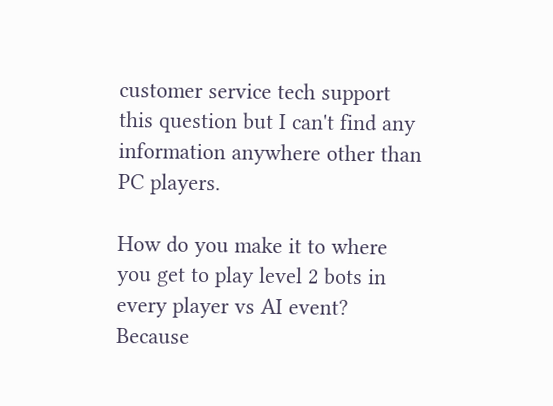customer service tech support this question but I can't find any information anywhere other than PC players.

How do you make it to where you get to play level 2 bots in every player vs AI event? Because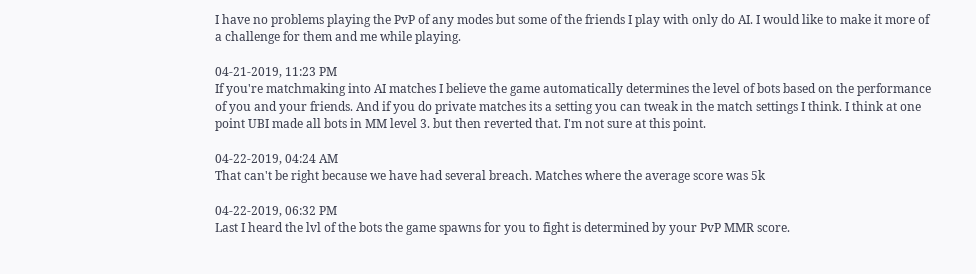I have no problems playing the PvP of any modes but some of the friends I play with only do AI. I would like to make it more of a challenge for them and me while playing.

04-21-2019, 11:23 PM
If you're matchmaking into AI matches I believe the game automatically determines the level of bots based on the performance of you and your friends. And if you do private matches its a setting you can tweak in the match settings I think. I think at one point UBI made all bots in MM level 3. but then reverted that. I'm not sure at this point.

04-22-2019, 04:24 AM
That can't be right because we have had several breach. Matches where the average score was 5k

04-22-2019, 06:32 PM
Last I heard the lvl of the bots the game spawns for you to fight is determined by your PvP MMR score.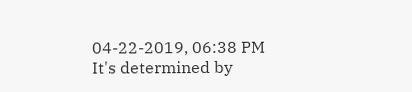04-22-2019, 06:38 PM
It's determined by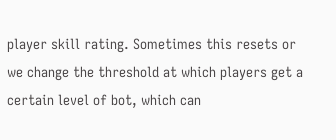player skill rating. Sometimes this resets or we change the threshold at which players get a certain level of bot, which can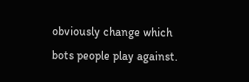obviously change which bots people play against.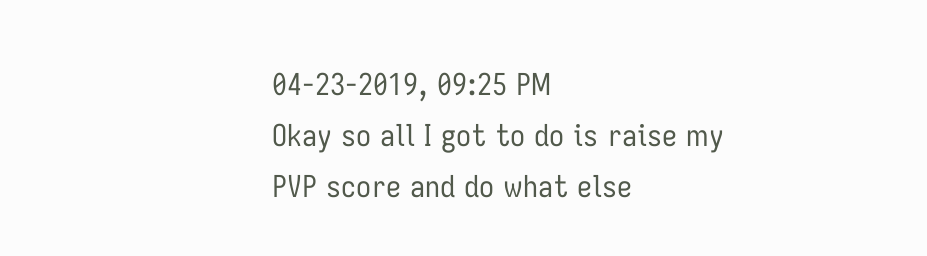04-23-2019, 09:25 PM
Okay so all I got to do is raise my PVP score and do what else